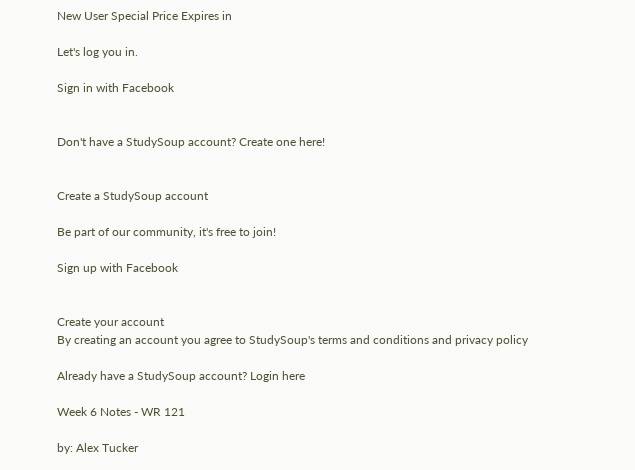New User Special Price Expires in

Let's log you in.

Sign in with Facebook


Don't have a StudySoup account? Create one here!


Create a StudySoup account

Be part of our community, it's free to join!

Sign up with Facebook


Create your account
By creating an account you agree to StudySoup's terms and conditions and privacy policy

Already have a StudySoup account? Login here

Week 6 Notes - WR 121

by: Alex Tucker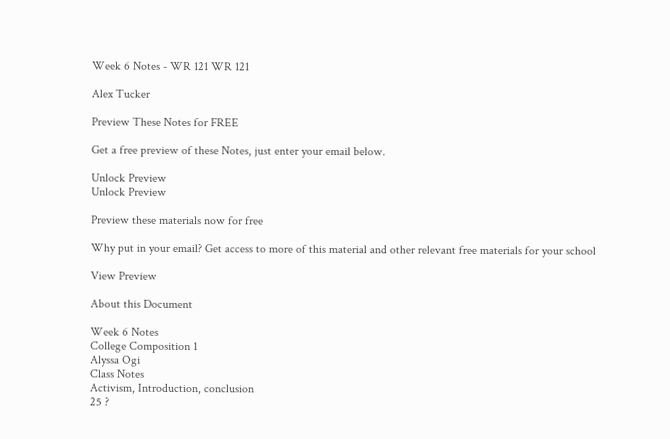Week 6 Notes - WR 121 WR 121

Alex Tucker

Preview These Notes for FREE

Get a free preview of these Notes, just enter your email below.

Unlock Preview
Unlock Preview

Preview these materials now for free

Why put in your email? Get access to more of this material and other relevant free materials for your school

View Preview

About this Document

Week 6 Notes
College Composition 1
Alyssa Ogi
Class Notes
Activism, Introduction, conclusion
25 ?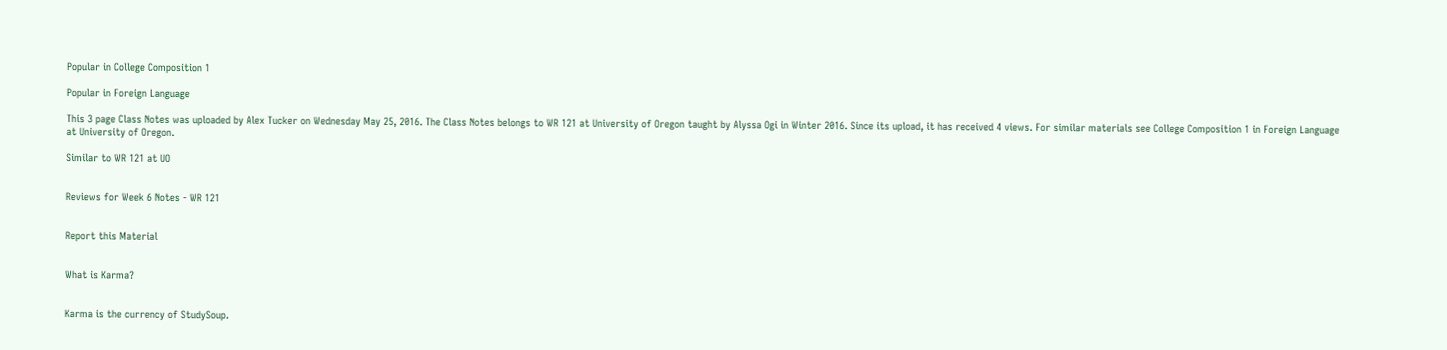Popular in College Composition 1

Popular in Foreign Language

This 3 page Class Notes was uploaded by Alex Tucker on Wednesday May 25, 2016. The Class Notes belongs to WR 121 at University of Oregon taught by Alyssa Ogi in Winter 2016. Since its upload, it has received 4 views. For similar materials see College Composition 1 in Foreign Language at University of Oregon.

Similar to WR 121 at UO


Reviews for Week 6 Notes - WR 121


Report this Material


What is Karma?


Karma is the currency of StudySoup.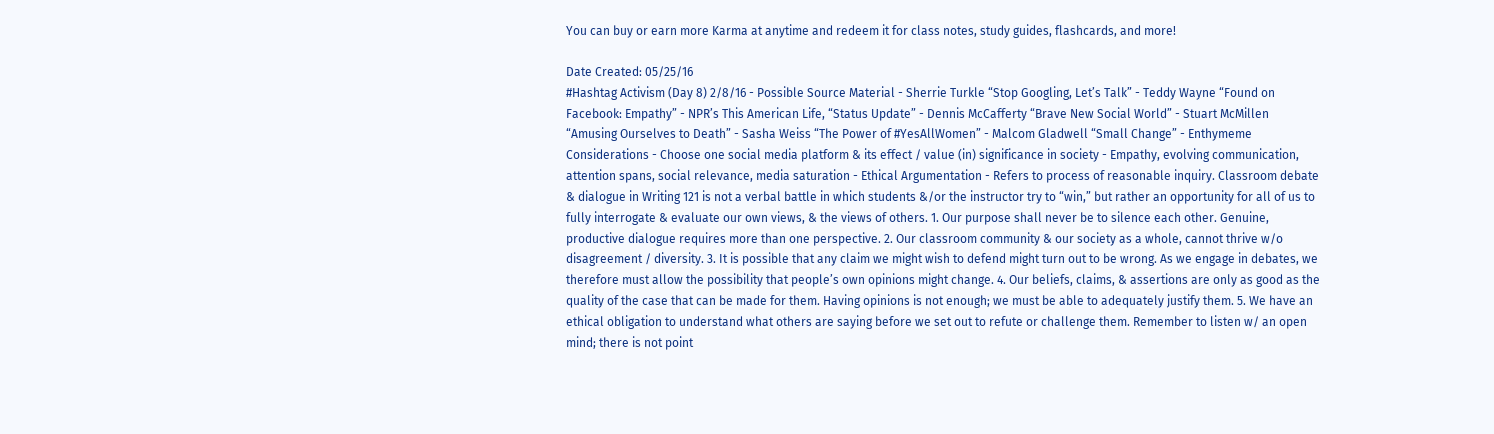You can buy or earn more Karma at anytime and redeem it for class notes, study guides, flashcards, and more!

Date Created: 05/25/16
#Hashtag Activism (Day 8) 2/8/16 - Possible Source Material - Sherrie Turkle “Stop Googling, Let’s Talk” - Teddy Wayne “Found on Facebook: Empathy” - NPR’s This American Life, “Status Update” - Dennis McCafferty “Brave New Social World” - Stuart McMillen “Amusing Ourselves to Death” - Sasha Weiss “The Power of #YesAllWomen” - Malcom Gladwell “Small Change” - Enthymeme Considerations - Choose one social media platform & its effect / value (in) significance in society - Empathy, evolving communication, attention spans, social relevance, media saturation - Ethical Argumentation - Refers to process of reasonable inquiry. Classroom debate & dialogue in Writing 121 is not a verbal battle in which students &/or the instructor try to “win,” but rather an opportunity for all of us to fully interrogate & evaluate our own views, & the views of others. 1. Our purpose shall never be to silence each other. Genuine, productive dialogue requires more than one perspective. 2. Our classroom community & our society as a whole, cannot thrive w/o disagreement / diversity. 3. It is possible that any claim we might wish to defend might turn out to be wrong. As we engage in debates, we therefore must allow the possibility that people’s own opinions might change. 4. Our beliefs, claims, & assertions are only as good as the quality of the case that can be made for them. Having opinions is not enough; we must be able to adequately justify them. 5. We have an ethical obligation to understand what others are saying before we set out to refute or challenge them. Remember to listen w/ an open mind; there is not point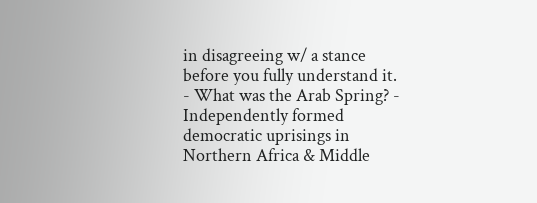in disagreeing w/ a stance before you fully understand it. - What was the Arab Spring? - Independently formed democratic uprisings in Northern Africa & Middle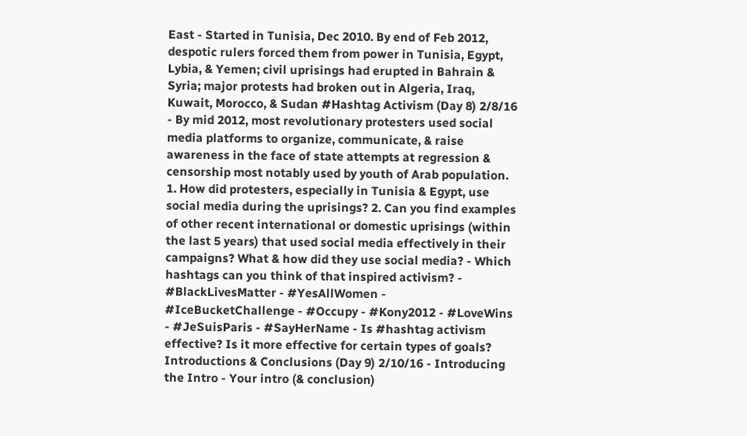East - Started in Tunisia, Dec 2010. By end of Feb 2012, despotic rulers forced them from power in Tunisia, Egypt, Lybia, & Yemen; civil uprisings had erupted in Bahrain & Syria; major protests had broken out in Algeria, Iraq, Kuwait, Morocco, & Sudan #Hashtag Activism (Day 8) 2/8/16 - By mid 2012, most revolutionary protesters used social media platforms to organize, communicate, & raise awareness in the face of state attempts at regression & censorship most notably used by youth of Arab population. 1. How did protesters, especially in Tunisia & Egypt, use social media during the uprisings? 2. Can you find examples of other recent international or domestic uprisings (within the last 5 years) that used social media effectively in their campaigns? What & how did they use social media? - Which hashtags can you think of that inspired activism? - #BlackLivesMatter - #YesAllWomen - #IceBucketChallenge - #Occupy - #Kony2012 - #LoveWins - #JeSuisParis - #SayHerName - Is #hashtag activism effective? Is it more effective for certain types of goals? Introductions & Conclusions (Day 9) 2/10/16 - Introducing the Intro - Your intro (& conclusion)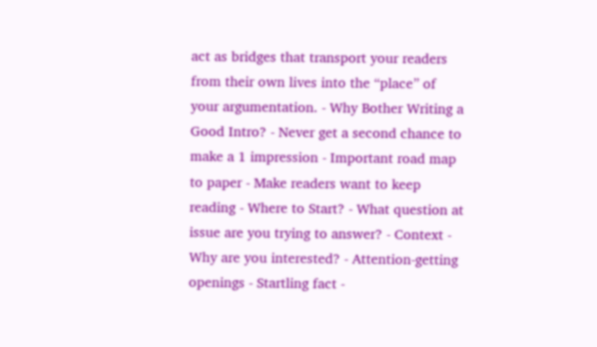act as bridges that transport your readers from their own lives into the “place” of your argumentation. - Why Bother Writing a Good Intro? - Never get a second chance to make a 1 impression - Important road map to paper - Make readers want to keep reading - Where to Start? - What question at issue are you trying to answer? - Context - Why are you interested? - Attention-getting openings - Startling fact -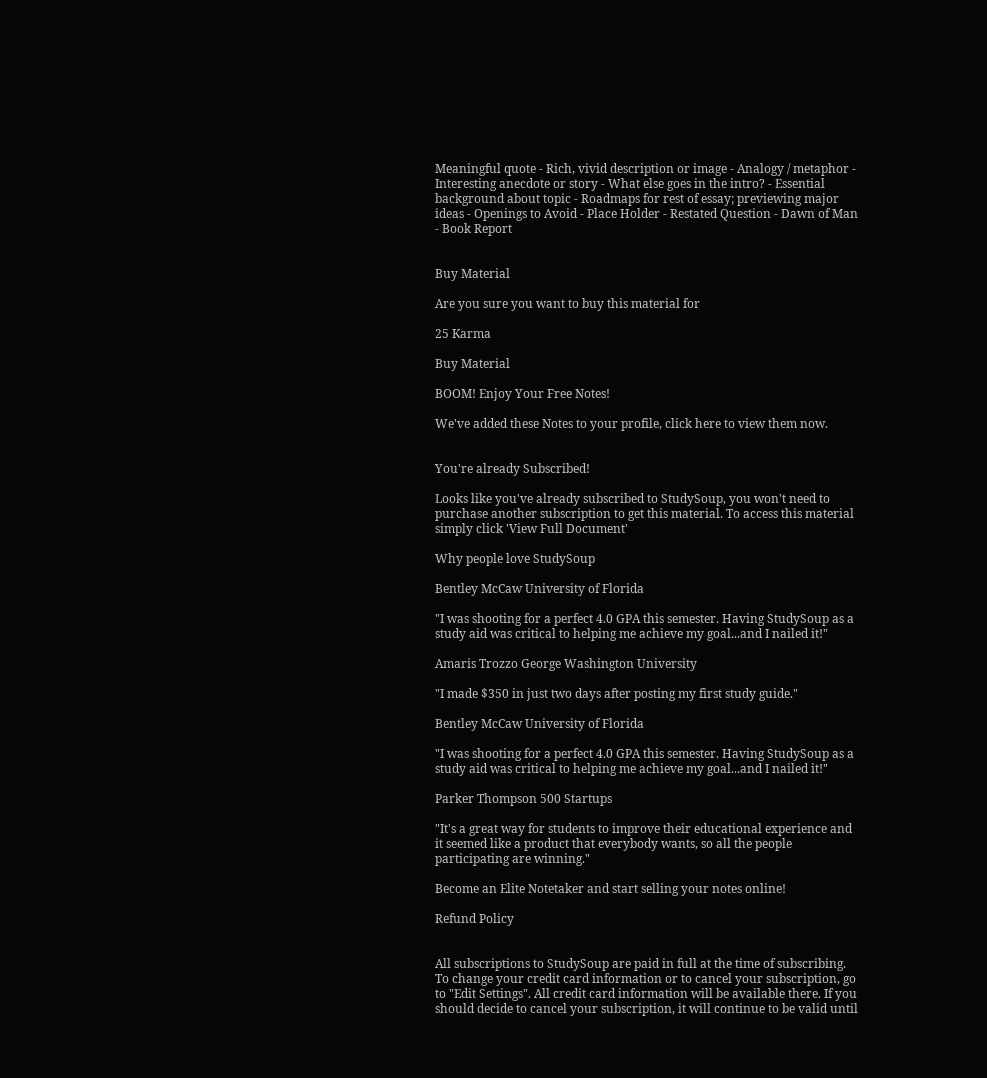Meaningful quote - Rich, vivid description or image - Analogy / metaphor - Interesting anecdote or story - What else goes in the intro? - Essential background about topic - Roadmaps for rest of essay; previewing major ideas - Openings to Avoid - Place Holder - Restated Question - Dawn of Man - Book Report


Buy Material

Are you sure you want to buy this material for

25 Karma

Buy Material

BOOM! Enjoy Your Free Notes!

We've added these Notes to your profile, click here to view them now.


You're already Subscribed!

Looks like you've already subscribed to StudySoup, you won't need to purchase another subscription to get this material. To access this material simply click 'View Full Document'

Why people love StudySoup

Bentley McCaw University of Florida

"I was shooting for a perfect 4.0 GPA this semester. Having StudySoup as a study aid was critical to helping me achieve my goal...and I nailed it!"

Amaris Trozzo George Washington University

"I made $350 in just two days after posting my first study guide."

Bentley McCaw University of Florida

"I was shooting for a perfect 4.0 GPA this semester. Having StudySoup as a study aid was critical to helping me achieve my goal...and I nailed it!"

Parker Thompson 500 Startups

"It's a great way for students to improve their educational experience and it seemed like a product that everybody wants, so all the people participating are winning."

Become an Elite Notetaker and start selling your notes online!

Refund Policy


All subscriptions to StudySoup are paid in full at the time of subscribing. To change your credit card information or to cancel your subscription, go to "Edit Settings". All credit card information will be available there. If you should decide to cancel your subscription, it will continue to be valid until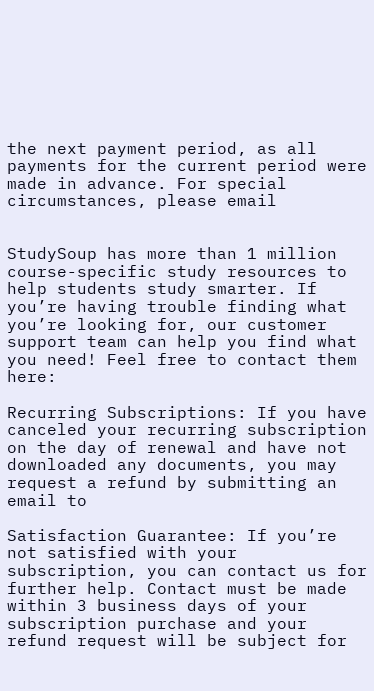the next payment period, as all payments for the current period were made in advance. For special circumstances, please email


StudySoup has more than 1 million course-specific study resources to help students study smarter. If you’re having trouble finding what you’re looking for, our customer support team can help you find what you need! Feel free to contact them here:

Recurring Subscriptions: If you have canceled your recurring subscription on the day of renewal and have not downloaded any documents, you may request a refund by submitting an email to

Satisfaction Guarantee: If you’re not satisfied with your subscription, you can contact us for further help. Contact must be made within 3 business days of your subscription purchase and your refund request will be subject for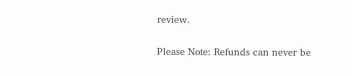review.

Please Note: Refunds can never be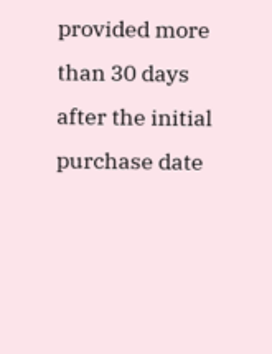provided more than 30 days after the initial purchase date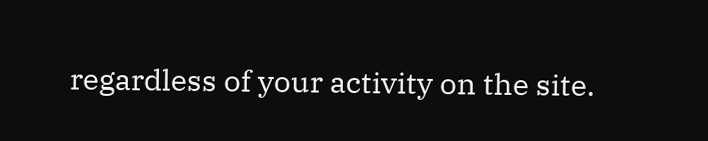regardless of your activity on the site.